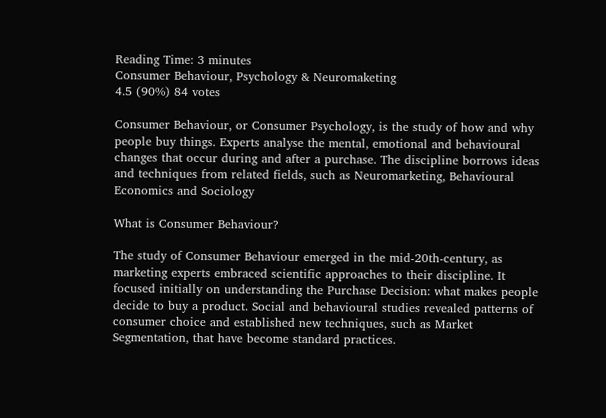Reading Time: 3 minutes
Consumer Behaviour, Psychology & Neuromaketing
4.5 (90%) 84 votes

Consumer Behaviour, or Consumer Psychology, is the study of how and why people buy things. Experts analyse the mental, emotional and behavioural changes that occur during and after a purchase. The discipline borrows ideas and techniques from related fields, such as Neuromarketing, Behavioural Economics and Sociology

What is Consumer Behaviour?

The study of Consumer Behaviour emerged in the mid-20th-century, as marketing experts embraced scientific approaches to their discipline. It focused initially on understanding the Purchase Decision: what makes people decide to buy a product. Social and behavioural studies revealed patterns of consumer choice and established new techniques, such as Market Segmentation, that have become standard practices.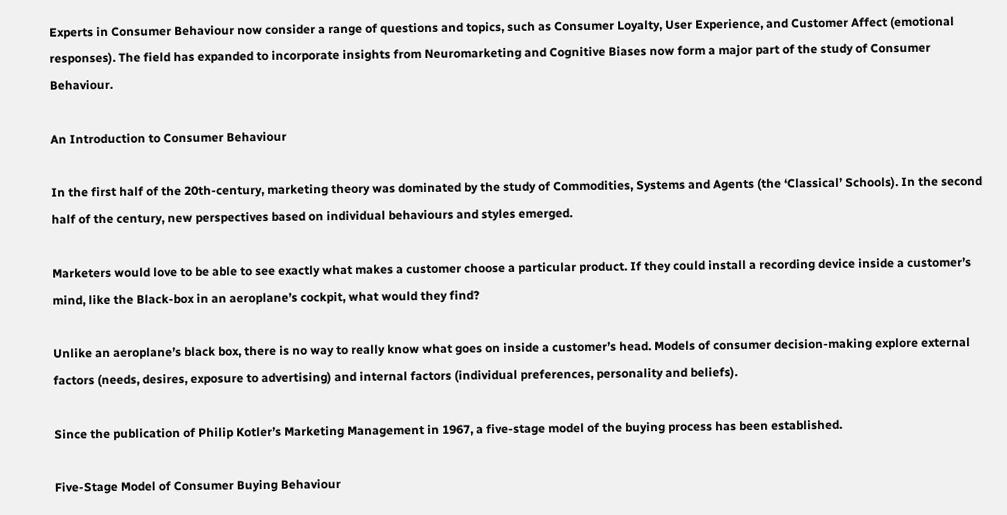Experts in Consumer Behaviour now consider a range of questions and topics, such as Consumer Loyalty, User Experience, and Customer Affect (emotional responses). The field has expanded to incorporate insights from Neuromarketing and Cognitive Biases now form a major part of the study of Consumer Behaviour.

An Introduction to Consumer Behaviour

In the first half of the 20th-century, marketing theory was dominated by the study of Commodities, Systems and Agents (the ‘Classical’ Schools). In the second half of the century, new perspectives based on individual behaviours and styles emerged.

Marketers would love to be able to see exactly what makes a customer choose a particular product. If they could install a recording device inside a customer’s mind, like the Black-box in an aeroplane’s cockpit, what would they find?

Unlike an aeroplane’s black box, there is no way to really know what goes on inside a customer’s head. Models of consumer decision-making explore external factors (needs, desires, exposure to advertising) and internal factors (individual preferences, personality and beliefs).

Since the publication of Philip Kotler’s Marketing Management in 1967, a five-stage model of the buying process has been established.

Five-Stage Model of Consumer Buying Behaviour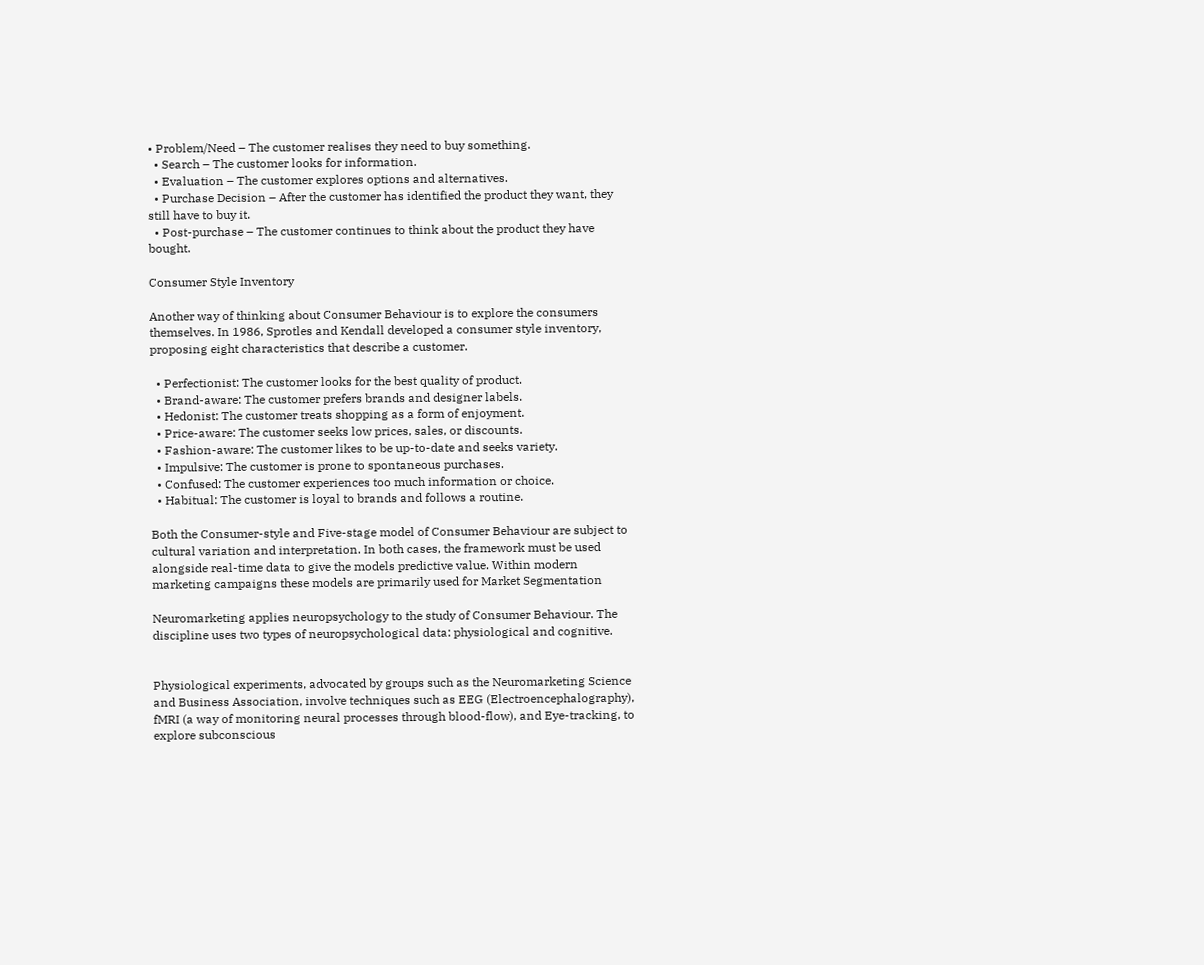• Problem/Need – The customer realises they need to buy something.
  • Search – The customer looks for information.
  • Evaluation – The customer explores options and alternatives.
  • Purchase Decision – After the customer has identified the product they want, they still have to buy it.
  • Post-purchase – The customer continues to think about the product they have bought.

Consumer Style Inventory

Another way of thinking about Consumer Behaviour is to explore the consumers themselves. In 1986, Sprotles and Kendall developed a consumer style inventory, proposing eight characteristics that describe a customer.

  • Perfectionist: The customer looks for the best quality of product.
  • Brand-aware: The customer prefers brands and designer labels.
  • Hedonist: The customer treats shopping as a form of enjoyment.
  • Price-aware: The customer seeks low prices, sales, or discounts.
  • Fashion-aware: The customer likes to be up-to-date and seeks variety.
  • Impulsive: The customer is prone to spontaneous purchases.
  • Confused: The customer experiences too much information or choice.
  • Habitual: The customer is loyal to brands and follows a routine.

Both the Consumer-style and Five-stage model of Consumer Behaviour are subject to cultural variation and interpretation. In both cases, the framework must be used alongside real-time data to give the models predictive value. Within modern marketing campaigns these models are primarily used for Market Segmentation

Neuromarketing applies neuropsychology to the study of Consumer Behaviour. The discipline uses two types of neuropsychological data: physiological and cognitive.


Physiological experiments, advocated by groups such as the Neuromarketing Science and Business Association, involve techniques such as EEG (Electroencephalography), fMRI (a way of monitoring neural processes through blood-flow), and Eye-tracking, to explore subconscious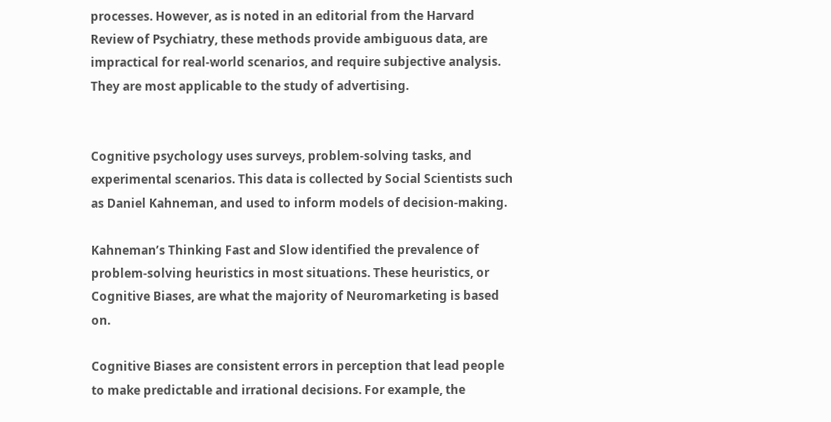processes. However, as is noted in an editorial from the Harvard Review of Psychiatry, these methods provide ambiguous data, are impractical for real-world scenarios, and require subjective analysis. They are most applicable to the study of advertising.


Cognitive psychology uses surveys, problem-solving tasks, and experimental scenarios. This data is collected by Social Scientists such as Daniel Kahneman, and used to inform models of decision-making.

Kahneman’s Thinking Fast and Slow identified the prevalence of problem-solving heuristics in most situations. These heuristics, or Cognitive Biases, are what the majority of Neuromarketing is based on.

Cognitive Biases are consistent errors in perception that lead people to make predictable and irrational decisions. For example, the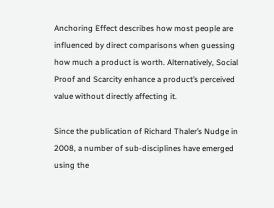Anchoring Effect describes how most people are influenced by direct comparisons when guessing how much a product is worth. Alternatively, Social Proof and Scarcity enhance a product’s perceived value without directly affecting it.

Since the publication of Richard Thaler’s Nudge in 2008, a number of sub-disciplines have emerged using the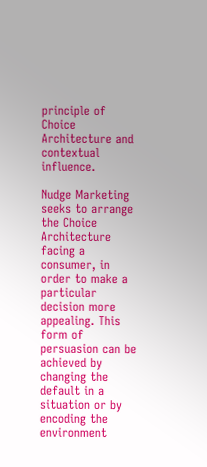principle of Choice Architecture and contextual influence.

Nudge Marketing seeks to arrange the Choice Architecture facing a consumer, in order to make a particular decision more appealing. This form of persuasion can be achieved by changing the default in a situation or by encoding the environment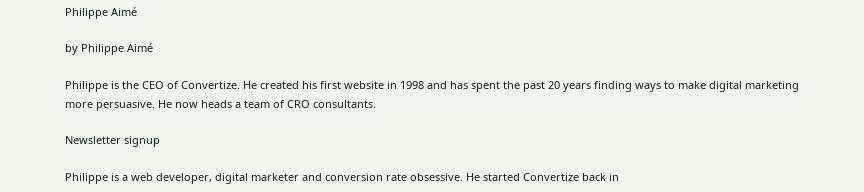Philippe Aimé

by Philippe Aimé

Philippe is the CEO of Convertize. He created his first website in 1998 and has spent the past 20 years finding ways to make digital marketing more persuasive. He now heads a team of CRO consultants.

Newsletter signup

Philippe is a web developer, digital marketer and conversion rate obsessive. He started Convertize back in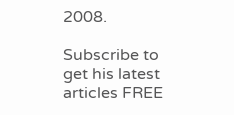2008.

Subscribe to get his latest articles FREE